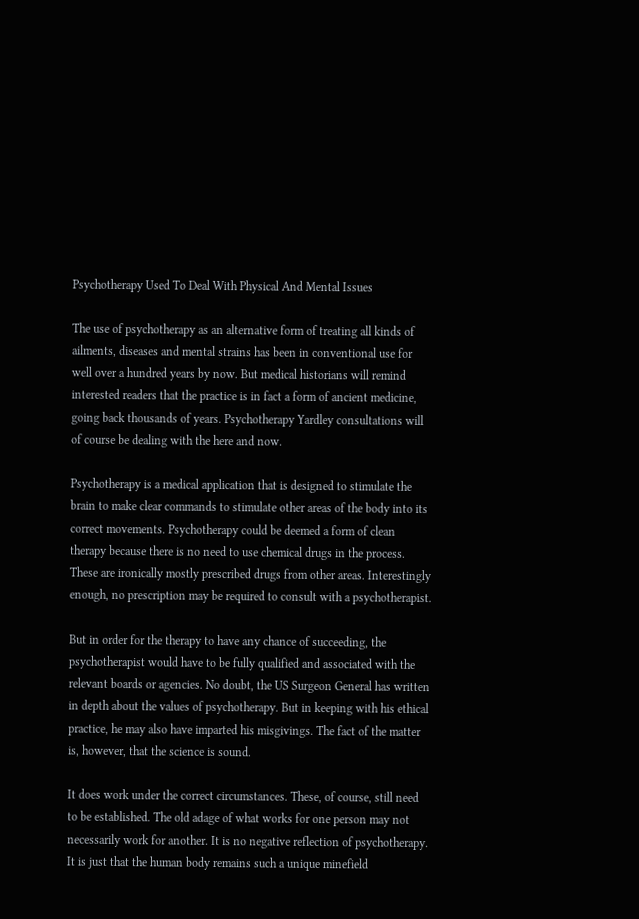Psychotherapy Used To Deal With Physical And Mental Issues

The use of psychotherapy as an alternative form of treating all kinds of ailments, diseases and mental strains has been in conventional use for well over a hundred years by now. But medical historians will remind interested readers that the practice is in fact a form of ancient medicine, going back thousands of years. Psychotherapy Yardley consultations will of course be dealing with the here and now.

Psychotherapy is a medical application that is designed to stimulate the brain to make clear commands to stimulate other areas of the body into its correct movements. Psychotherapy could be deemed a form of clean therapy because there is no need to use chemical drugs in the process. These are ironically mostly prescribed drugs from other areas. Interestingly enough, no prescription may be required to consult with a psychotherapist.

But in order for the therapy to have any chance of succeeding, the psychotherapist would have to be fully qualified and associated with the relevant boards or agencies. No doubt, the US Surgeon General has written in depth about the values of psychotherapy. But in keeping with his ethical practice, he may also have imparted his misgivings. The fact of the matter is, however, that the science is sound.

It does work under the correct circumstances. These, of course, still need to be established. The old adage of what works for one person may not necessarily work for another. It is no negative reflection of psychotherapy. It is just that the human body remains such a unique minefield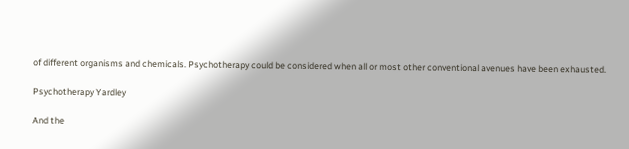of different organisms and chemicals. Psychotherapy could be considered when all or most other conventional avenues have been exhausted.

Psychotherapy Yardley

And the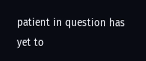patient in question has yet to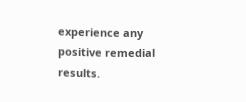experience any positive remedial results.